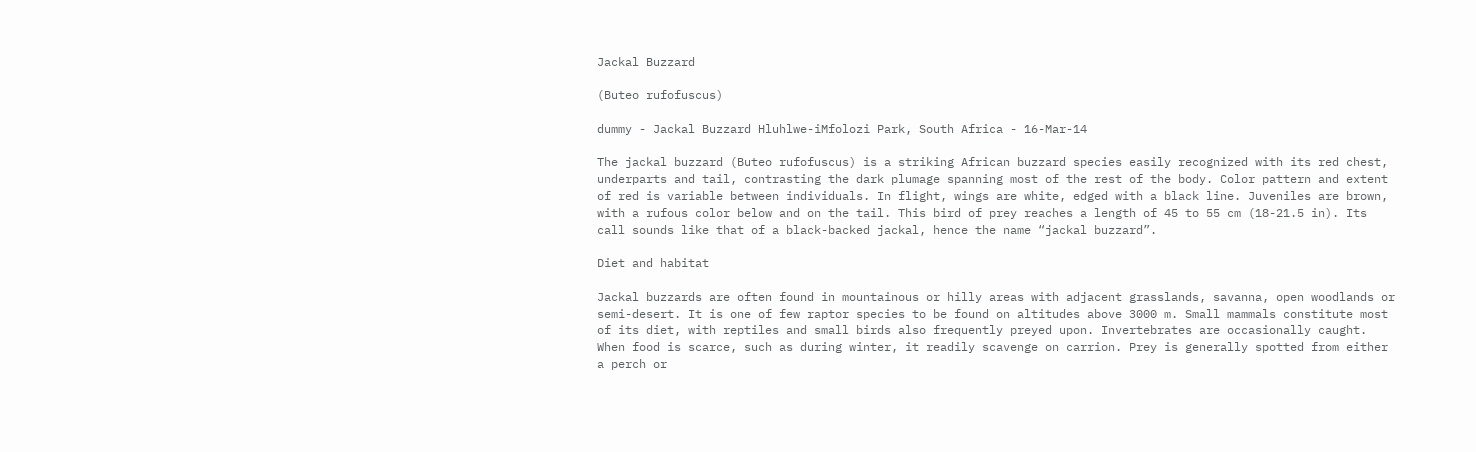Jackal Buzzard

(Buteo rufofuscus)

dummy - Jackal Buzzard Hluhlwe-iMfolozi Park, South Africa - 16-Mar-14

The jackal buzzard (Buteo rufofuscus) is a striking African buzzard species easily recognized with its red chest, underparts and tail, contrasting the dark plumage spanning most of the rest of the body. Color pattern and extent of red is variable between individuals. In flight, wings are white, edged with a black line. Juveniles are brown, with a rufous color below and on the tail. This bird of prey reaches a length of 45 to 55 cm (18-21.5 in). Its call sounds like that of a black-backed jackal, hence the name “jackal buzzard”.

Diet and habitat

Jackal buzzards are often found in mountainous or hilly areas with adjacent grasslands, savanna, open woodlands or semi-desert. It is one of few raptor species to be found on altitudes above 3000 m. Small mammals constitute most of its diet, with reptiles and small birds also frequently preyed upon. Invertebrates are occasionally caught. When food is scarce, such as during winter, it readily scavenge on carrion. Prey is generally spotted from either a perch or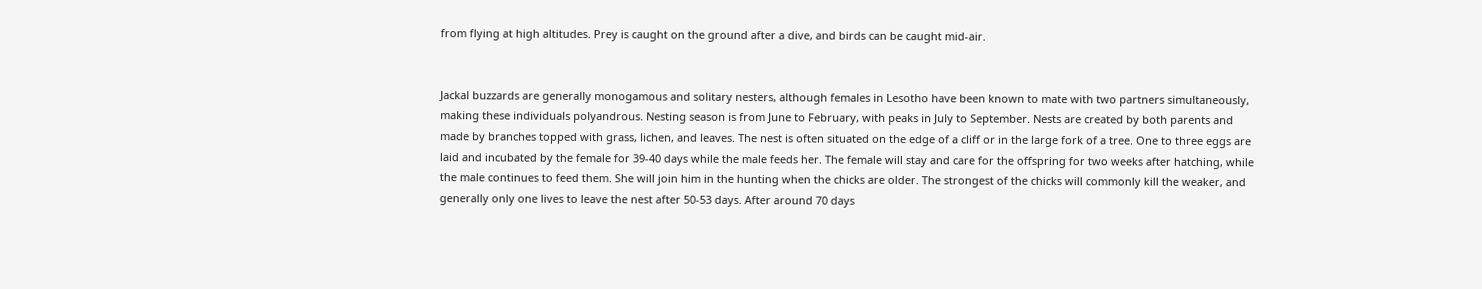from flying at high altitudes. Prey is caught on the ground after a dive, and birds can be caught mid-air.


Jackal buzzards are generally monogamous and solitary nesters, although females in Lesotho have been known to mate with two partners simultaneously, making these individuals polyandrous. Nesting season is from June to February, with peaks in July to September. Nests are created by both parents and made by branches topped with grass, lichen, and leaves. The nest is often situated on the edge of a cliff or in the large fork of a tree. One to three eggs are laid and incubated by the female for 39-40 days while the male feeds her. The female will stay and care for the offspring for two weeks after hatching, while the male continues to feed them. She will join him in the hunting when the chicks are older. The strongest of the chicks will commonly kill the weaker, and generally only one lives to leave the nest after 50-53 days. After around 70 days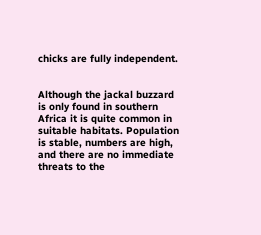chicks are fully independent.


Although the jackal buzzard is only found in southern Africa it is quite common in suitable habitats. Population is stable, numbers are high, and there are no immediate threats to the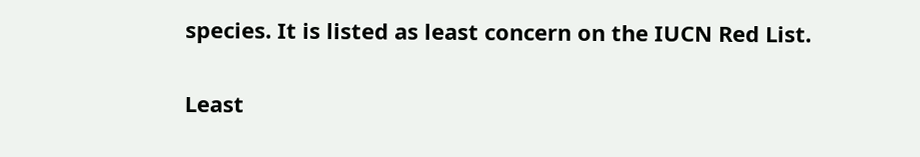species. It is listed as least concern on the IUCN Red List.

Least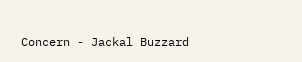Concern - Jackal Buzzard